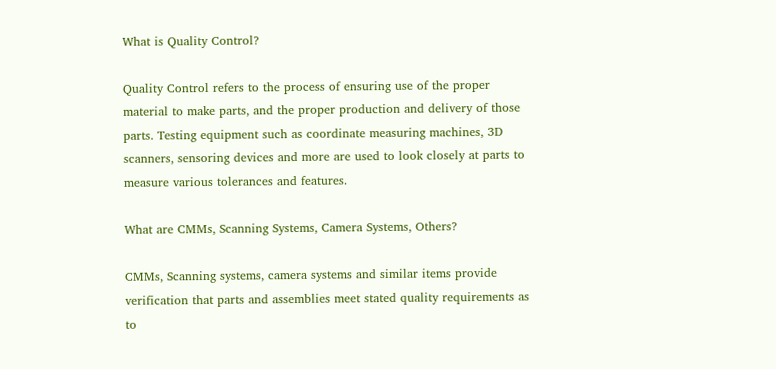What is Quality Control?

Quality Control refers to the process of ensuring use of the proper material to make parts, and the proper production and delivery of those parts. Testing equipment such as coordinate measuring machines, 3D scanners, sensoring devices and more are used to look closely at parts to measure various tolerances and features.

What are CMMs, Scanning Systems, Camera Systems, Others?

CMMs, Scanning systems, camera systems and similar items provide verification that parts and assemblies meet stated quality requirements as to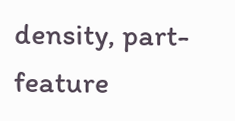density, part-feature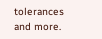tolerances and more.